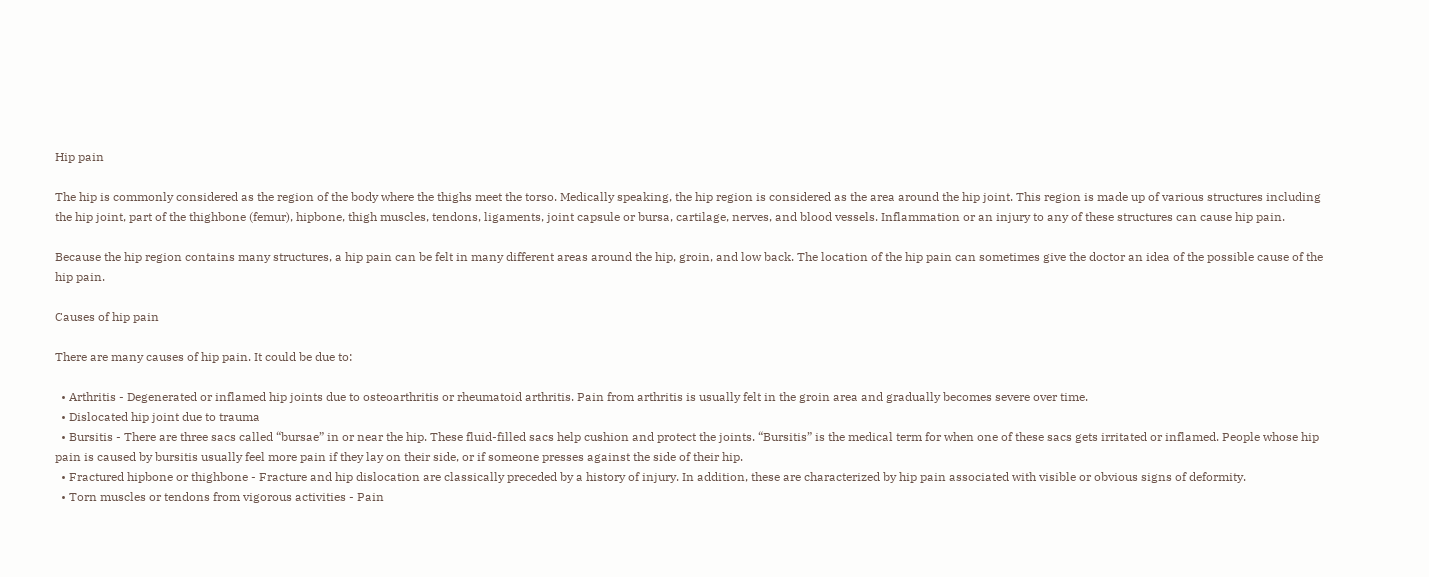Hip pain

The hip is commonly considered as the region of the body where the thighs meet the torso. Medically speaking, the hip region is considered as the area around the hip joint. This region is made up of various structures including the hip joint, part of the thighbone (femur), hipbone, thigh muscles, tendons, ligaments, joint capsule or bursa, cartilage, nerves, and blood vessels. Inflammation or an injury to any of these structures can cause hip pain.

Because the hip region contains many structures, a hip pain can be felt in many different areas around the hip, groin, and low back. The location of the hip pain can sometimes give the doctor an idea of the possible cause of the hip pain.

Causes of hip pain

There are many causes of hip pain. It could be due to:

  • Arthritis - Degenerated or inflamed hip joints due to osteoarthritis or rheumatoid arthritis. Pain from arthritis is usually felt in the groin area and gradually becomes severe over time.
  • Dislocated hip joint due to trauma
  • Bursitis - There are three sacs called “bursae” in or near the hip. These fluid-filled sacs help cushion and protect the joints. “Bursitis” is the medical term for when one of these sacs gets irritated or inflamed. People whose hip pain is caused by bursitis usually feel more pain if they lay on their side, or if someone presses against the side of their hip.
  • Fractured hipbone or thighbone - Fracture and hip dislocation are classically preceded by a history of injury. In addition, these are characterized by hip pain associated with visible or obvious signs of deformity.
  • Torn muscles or tendons from vigorous activities - Pain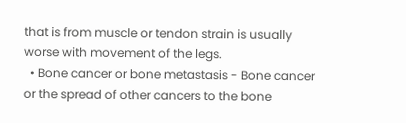that is from muscle or tendon strain is usually worse with movement of the legs.
  • Bone cancer or bone metastasis - Bone cancer or the spread of other cancers to the bone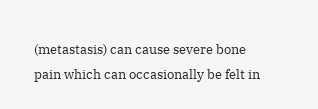(metastasis) can cause severe bone pain which can occasionally be felt in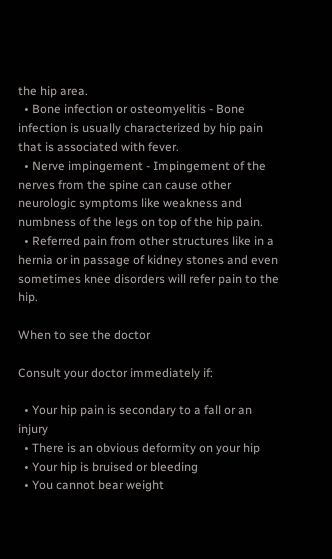the hip area.
  • Bone infection or osteomyelitis - Bone infection is usually characterized by hip pain that is associated with fever.
  • Nerve impingement - Impingement of the nerves from the spine can cause other neurologic symptoms like weakness and numbness of the legs on top of the hip pain.
  • Referred pain from other structures like in a hernia or in passage of kidney stones and even sometimes knee disorders will refer pain to the hip.

When to see the doctor

Consult your doctor immediately if:

  • Your hip pain is secondary to a fall or an injury
  • There is an obvious deformity on your hip
  • Your hip is bruised or bleeding
  • You cannot bear weight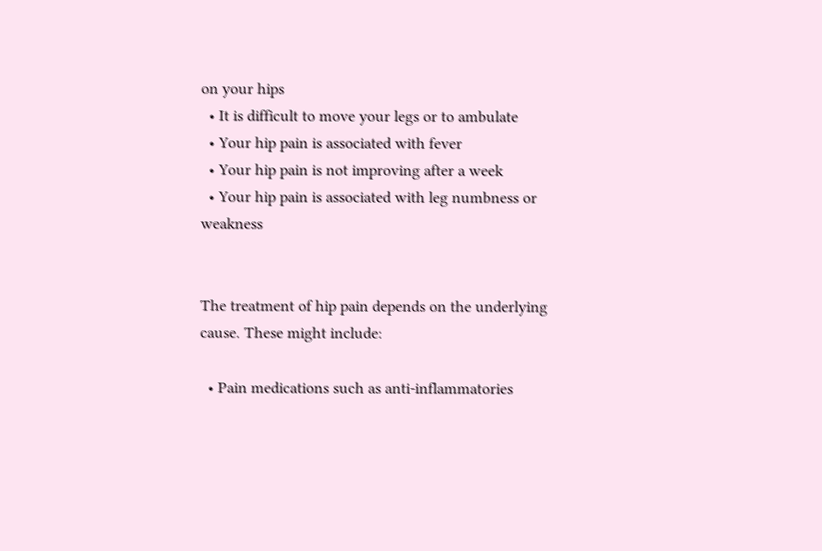on your hips
  • It is difficult to move your legs or to ambulate
  • Your hip pain is associated with fever
  • Your hip pain is not improving after a week
  • Your hip pain is associated with leg numbness or weakness


The treatment of hip pain depends on the underlying cause. These might include:

  • Pain medications such as anti-inflammatories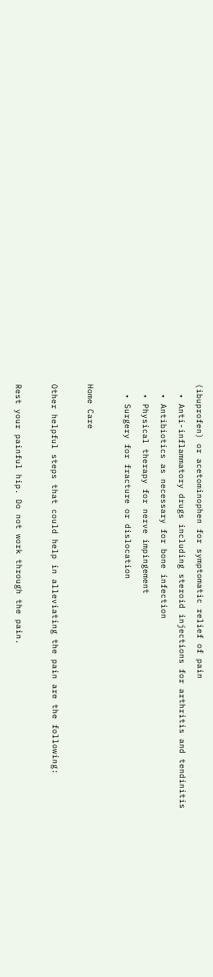(ibuprofen) or acetominophen for symptomatic relief of pain
  • Anti-inflammatory drugs including steroid injections for arthritis and tendinitis
  • Antibiotics as necessary for bone infection
  • Physical therapy for nerve impingement
  • Surgery for fracture or dislocation

Home Care

Other helpful steps that could help in alleviating the pain are the following:

Rest your painful hip. Do not work through the pain.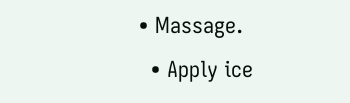• Massage.
  • Apply ice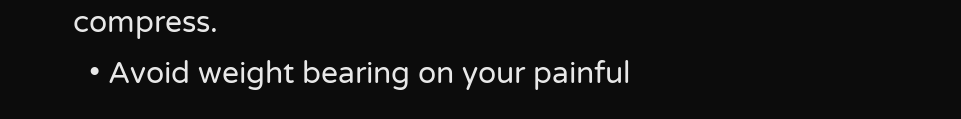compress.
  • Avoid weight bearing on your painful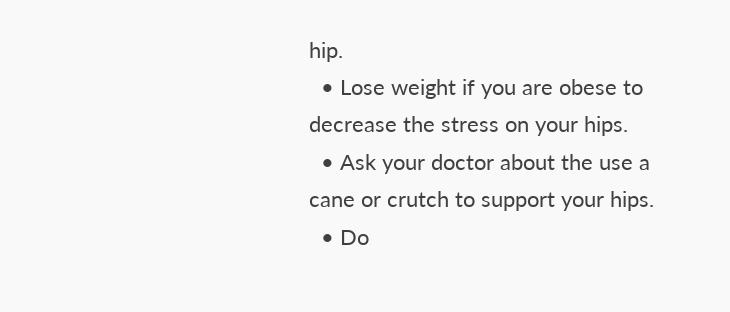hip.
  • Lose weight if you are obese to decrease the stress on your hips.
  • Ask your doctor about the use a cane or crutch to support your hips.
  • Do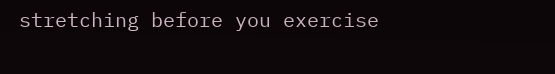stretching before you exercise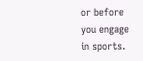or before you engage in sports.